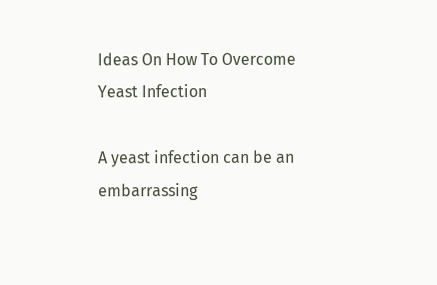Ideas On How To Overcome Yeast Infection

A yeast infection can be an embarrassing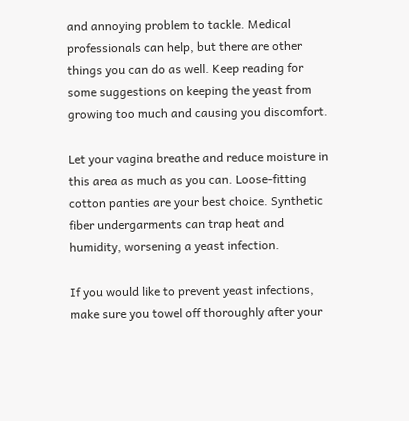and annoying problem to tackle. Medical professionals can help, but there are other things you can do as well. Keep reading for some suggestions on keeping the yeast from growing too much and causing you discomfort.

Let your vagina breathe and reduce moisture in this area as much as you can. Loose-fitting cotton panties are your best choice. Synthetic fiber undergarments can trap heat and humidity, worsening a yeast infection.

If you would like to prevent yeast infections, make sure you towel off thoroughly after your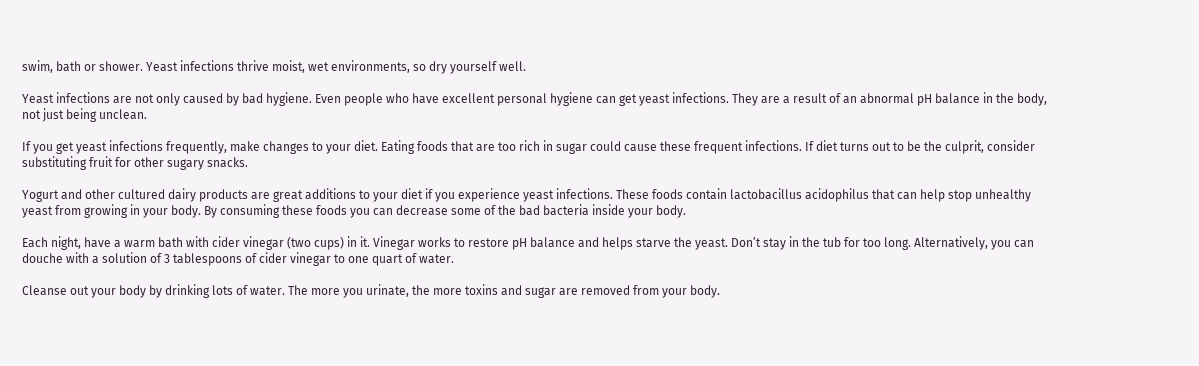swim, bath or shower. Yeast infections thrive moist, wet environments, so dry yourself well.

Yeast infections are not only caused by bad hygiene. Even people who have excellent personal hygiene can get yeast infections. They are a result of an abnormal pH balance in the body, not just being unclean.

If you get yeast infections frequently, make changes to your diet. Eating foods that are too rich in sugar could cause these frequent infections. If diet turns out to be the culprit, consider substituting fruit for other sugary snacks.

Yogurt and other cultured dairy products are great additions to your diet if you experience yeast infections. These foods contain lactobacillus acidophilus that can help stop unhealthy yeast from growing in your body. By consuming these foods you can decrease some of the bad bacteria inside your body.

Each night, have a warm bath with cider vinegar (two cups) in it. Vinegar works to restore pH balance and helps starve the yeast. Don’t stay in the tub for too long. Alternatively, you can douche with a solution of 3 tablespoons of cider vinegar to one quart of water.

Cleanse out your body by drinking lots of water. The more you urinate, the more toxins and sugar are removed from your body.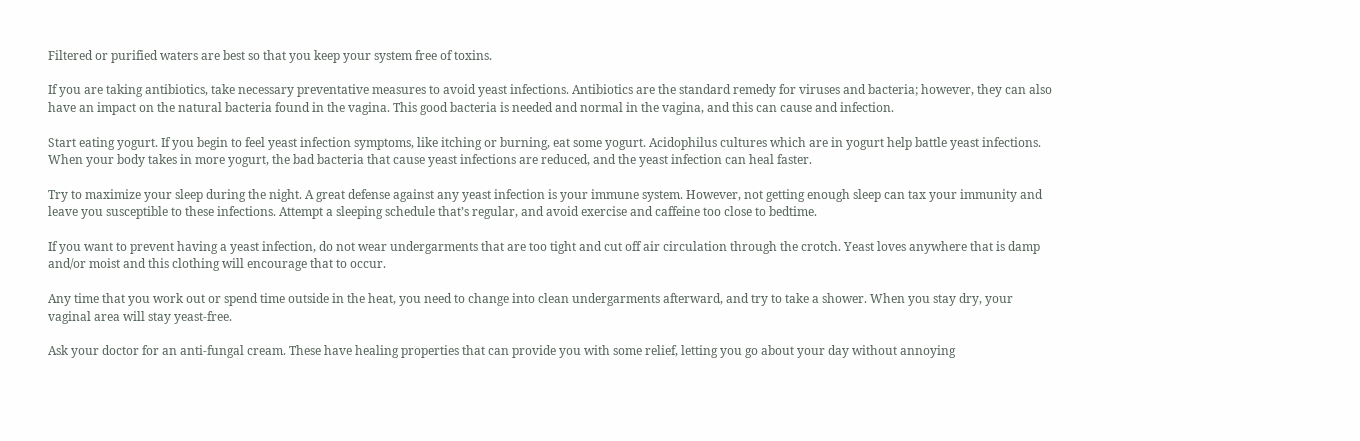Filtered or purified waters are best so that you keep your system free of toxins.

If you are taking antibiotics, take necessary preventative measures to avoid yeast infections. Antibiotics are the standard remedy for viruses and bacteria; however, they can also have an impact on the natural bacteria found in the vagina. This good bacteria is needed and normal in the vagina, and this can cause and infection.

Start eating yogurt. If you begin to feel yeast infection symptoms, like itching or burning, eat some yogurt. Acidophilus cultures which are in yogurt help battle yeast infections. When your body takes in more yogurt, the bad bacteria that cause yeast infections are reduced, and the yeast infection can heal faster.

Try to maximize your sleep during the night. A great defense against any yeast infection is your immune system. However, not getting enough sleep can tax your immunity and leave you susceptible to these infections. Attempt a sleeping schedule that’s regular, and avoid exercise and caffeine too close to bedtime.

If you want to prevent having a yeast infection, do not wear undergarments that are too tight and cut off air circulation through the crotch. Yeast loves anywhere that is damp and/or moist and this clothing will encourage that to occur.

Any time that you work out or spend time outside in the heat, you need to change into clean undergarments afterward, and try to take a shower. When you stay dry, your vaginal area will stay yeast-free.

Ask your doctor for an anti-fungal cream. These have healing properties that can provide you with some relief, letting you go about your day without annoying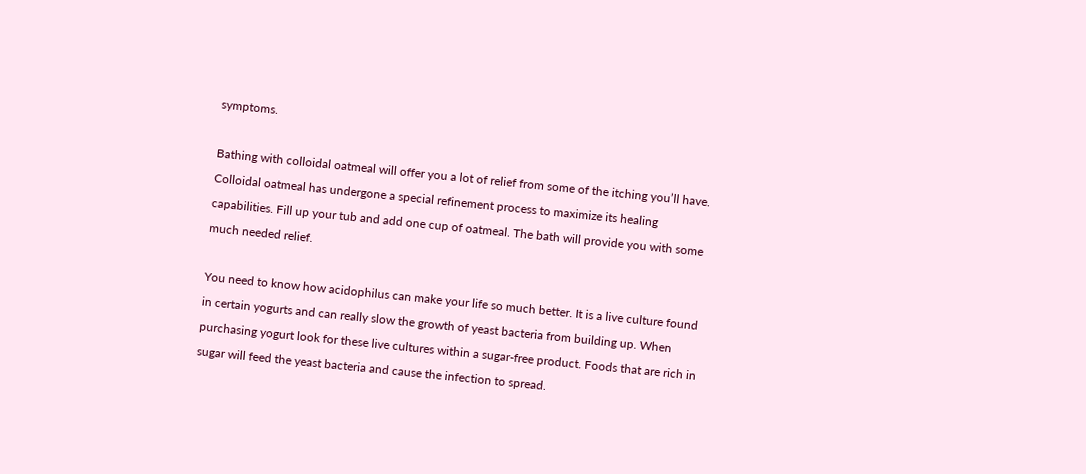symptoms.

Bathing with colloidal oatmeal will offer you a lot of relief from some of the itching you’ll have. Colloidal oatmeal has undergone a special refinement process to maximize its healing capabilities. Fill up your tub and add one cup of oatmeal. The bath will provide you with some much needed relief.

You need to know how acidophilus can make your life so much better. It is a live culture found in certain yogurts and can really slow the growth of yeast bacteria from building up. When purchasing yogurt look for these live cultures within a sugar-free product. Foods that are rich in sugar will feed the yeast bacteria and cause the infection to spread.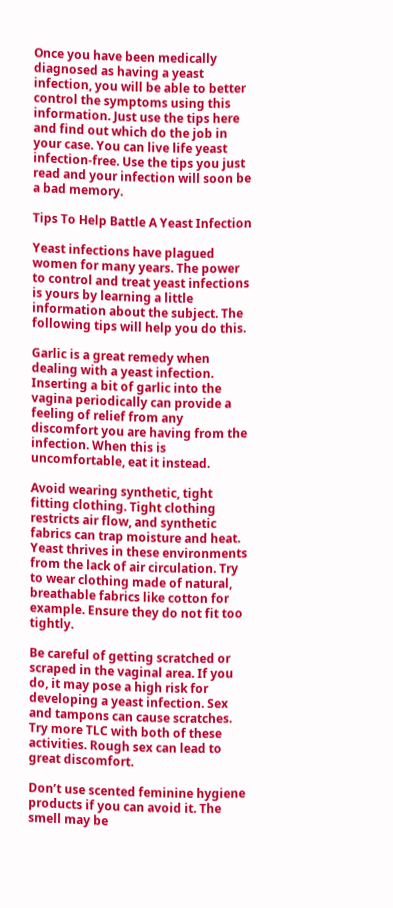Once you have been medically diagnosed as having a yeast infection, you will be able to better control the symptoms using this information. Just use the tips here and find out which do the job in your case. You can live life yeast infection-free. Use the tips you just read and your infection will soon be a bad memory.

Tips To Help Battle A Yeast Infection

Yeast infections have plagued women for many years. The power to control and treat yeast infections is yours by learning a little information about the subject. The following tips will help you do this.

Garlic is a great remedy when dealing with a yeast infection. Inserting a bit of garlic into the vagina periodically can provide a feeling of relief from any discomfort you are having from the infection. When this is uncomfortable, eat it instead.

Avoid wearing synthetic, tight fitting clothing. Tight clothing restricts air flow, and synthetic fabrics can trap moisture and heat. Yeast thrives in these environments from the lack of air circulation. Try to wear clothing made of natural, breathable fabrics like cotton for example. Ensure they do not fit too tightly.

Be careful of getting scratched or scraped in the vaginal area. If you do, it may pose a high risk for developing a yeast infection. Sex and tampons can cause scratches. Try more TLC with both of these activities. Rough sex can lead to great discomfort.

Don’t use scented feminine hygiene products if you can avoid it. The smell may be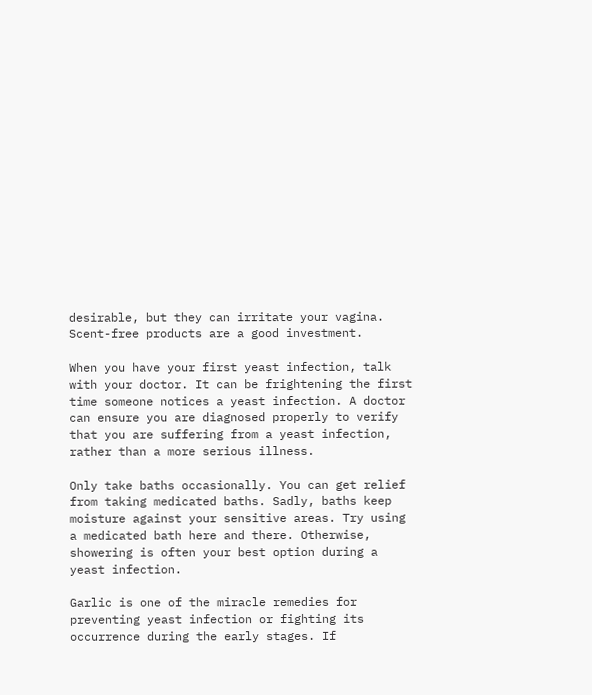desirable, but they can irritate your vagina. Scent-free products are a good investment.

When you have your first yeast infection, talk with your doctor. It can be frightening the first time someone notices a yeast infection. A doctor can ensure you are diagnosed properly to verify that you are suffering from a yeast infection, rather than a more serious illness.

Only take baths occasionally. You can get relief from taking medicated baths. Sadly, baths keep moisture against your sensitive areas. Try using a medicated bath here and there. Otherwise, showering is often your best option during a yeast infection.

Garlic is one of the miracle remedies for preventing yeast infection or fighting its occurrence during the early stages. If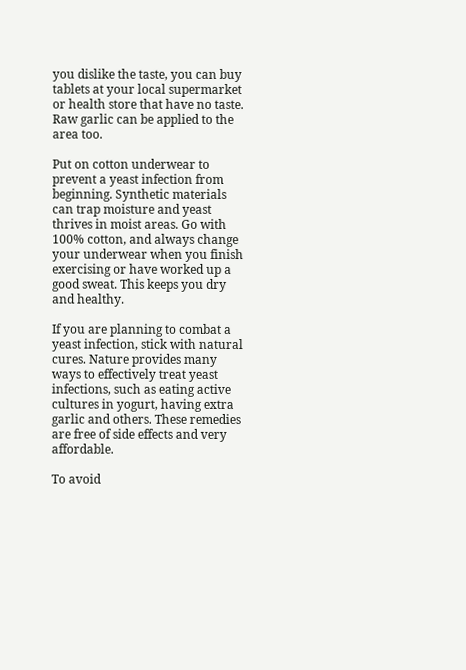you dislike the taste, you can buy tablets at your local supermarket or health store that have no taste. Raw garlic can be applied to the area too.

Put on cotton underwear to prevent a yeast infection from beginning. Synthetic materials can trap moisture and yeast thrives in moist areas. Go with 100% cotton, and always change your underwear when you finish exercising or have worked up a good sweat. This keeps you dry and healthy.

If you are planning to combat a yeast infection, stick with natural cures. Nature provides many ways to effectively treat yeast infections, such as eating active cultures in yogurt, having extra garlic and others. These remedies are free of side effects and very affordable.

To avoid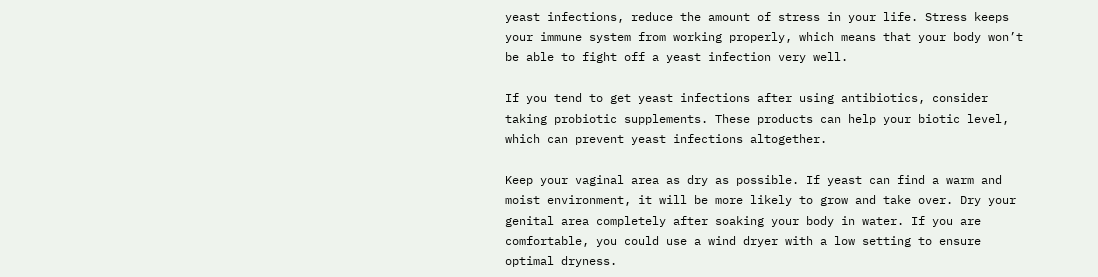yeast infections, reduce the amount of stress in your life. Stress keeps your immune system from working properly, which means that your body won’t be able to fight off a yeast infection very well.

If you tend to get yeast infections after using antibiotics, consider taking probiotic supplements. These products can help your biotic level, which can prevent yeast infections altogether.

Keep your vaginal area as dry as possible. If yeast can find a warm and moist environment, it will be more likely to grow and take over. Dry your genital area completely after soaking your body in water. If you are comfortable, you could use a wind dryer with a low setting to ensure optimal dryness.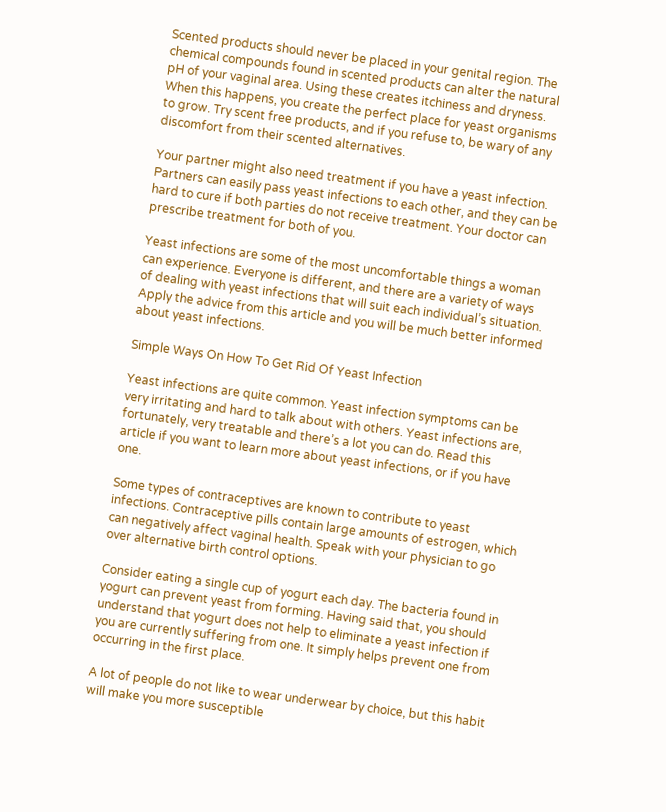Scented products should never be placed in your genital region. The chemical compounds found in scented products can alter the natural pH of your vaginal area. Using these creates itchiness and dryness. When this happens, you create the perfect place for yeast organisms to grow. Try scent free products, and if you refuse to, be wary of any discomfort from their scented alternatives.

Your partner might also need treatment if you have a yeast infection. Partners can easily pass yeast infections to each other, and they can be hard to cure if both parties do not receive treatment. Your doctor can prescribe treatment for both of you.

Yeast infections are some of the most uncomfortable things a woman can experience. Everyone is different, and there are a variety of ways of dealing with yeast infections that will suit each individual’s situation. Apply the advice from this article and you will be much better informed about yeast infections.

Simple Ways On How To Get Rid Of Yeast Infection

Yeast infections are quite common. Yeast infection symptoms can be very irritating and hard to talk about with others. Yeast infections are, fortunately, very treatable and there’s a lot you can do. Read this article if you want to learn more about yeast infections, or if you have one.

Some types of contraceptives are known to contribute to yeast infections. Contraceptive pills contain large amounts of estrogen, which can negatively affect vaginal health. Speak with your physician to go over alternative birth control options.

Consider eating a single cup of yogurt each day. The bacteria found in yogurt can prevent yeast from forming. Having said that, you should understand that yogurt does not help to eliminate a yeast infection if you are currently suffering from one. It simply helps prevent one from occurring in the first place.

A lot of people do not like to wear underwear by choice, but this habit will make you more susceptible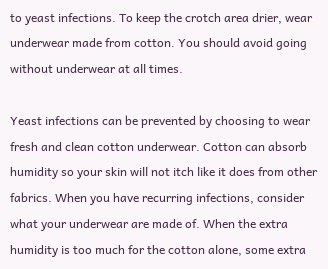to yeast infections. To keep the crotch area drier, wear underwear made from cotton. You should avoid going without underwear at all times.

Yeast infections can be prevented by choosing to wear fresh and clean cotton underwear. Cotton can absorb humidity so your skin will not itch like it does from other fabrics. When you have recurring infections, consider what your underwear are made of. When the extra humidity is too much for the cotton alone, some extra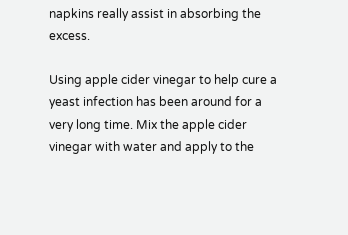napkins really assist in absorbing the excess.

Using apple cider vinegar to help cure a yeast infection has been around for a very long time. Mix the apple cider vinegar with water and apply to the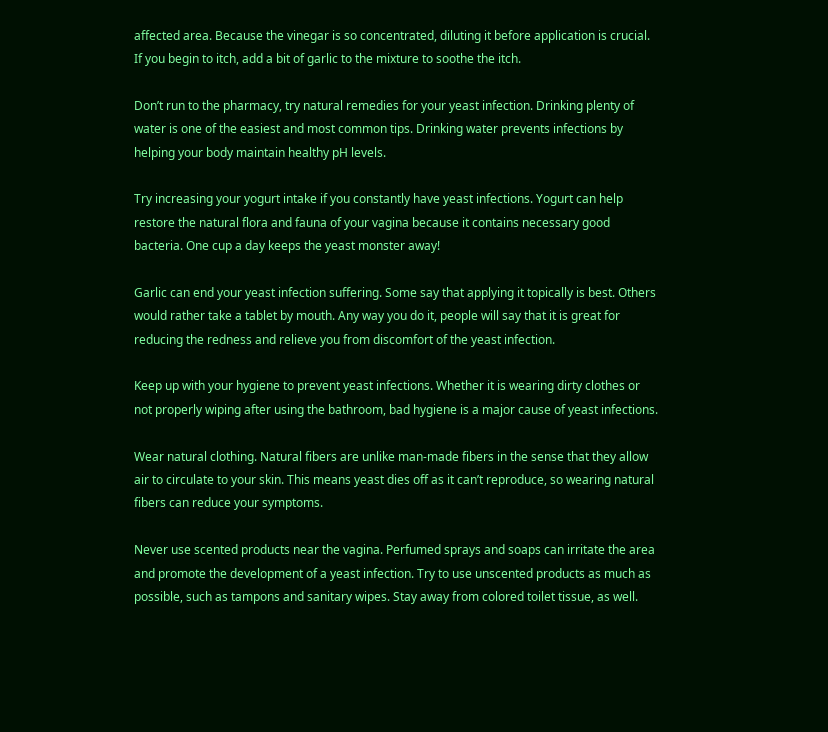affected area. Because the vinegar is so concentrated, diluting it before application is crucial. If you begin to itch, add a bit of garlic to the mixture to soothe the itch.

Don’t run to the pharmacy, try natural remedies for your yeast infection. Drinking plenty of water is one of the easiest and most common tips. Drinking water prevents infections by helping your body maintain healthy pH levels.

Try increasing your yogurt intake if you constantly have yeast infections. Yogurt can help restore the natural flora and fauna of your vagina because it contains necessary good bacteria. One cup a day keeps the yeast monster away!

Garlic can end your yeast infection suffering. Some say that applying it topically is best. Others would rather take a tablet by mouth. Any way you do it, people will say that it is great for reducing the redness and relieve you from discomfort of the yeast infection.

Keep up with your hygiene to prevent yeast infections. Whether it is wearing dirty clothes or not properly wiping after using the bathroom, bad hygiene is a major cause of yeast infections.

Wear natural clothing. Natural fibers are unlike man-made fibers in the sense that they allow air to circulate to your skin. This means yeast dies off as it can’t reproduce, so wearing natural fibers can reduce your symptoms.

Never use scented products near the vagina. Perfumed sprays and soaps can irritate the area and promote the development of a yeast infection. Try to use unscented products as much as possible, such as tampons and sanitary wipes. Stay away from colored toilet tissue, as well.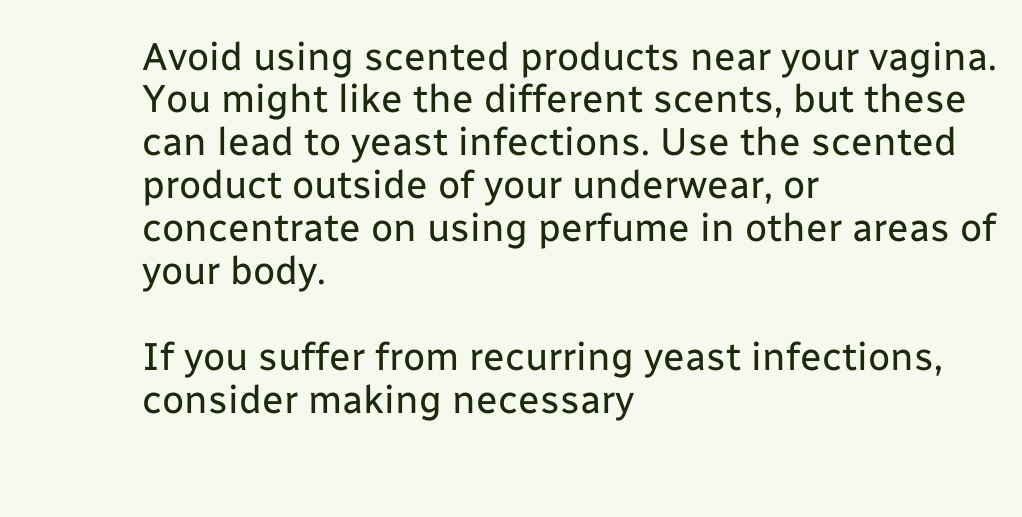Avoid using scented products near your vagina. You might like the different scents, but these can lead to yeast infections. Use the scented product outside of your underwear, or concentrate on using perfume in other areas of your body.

If you suffer from recurring yeast infections, consider making necessary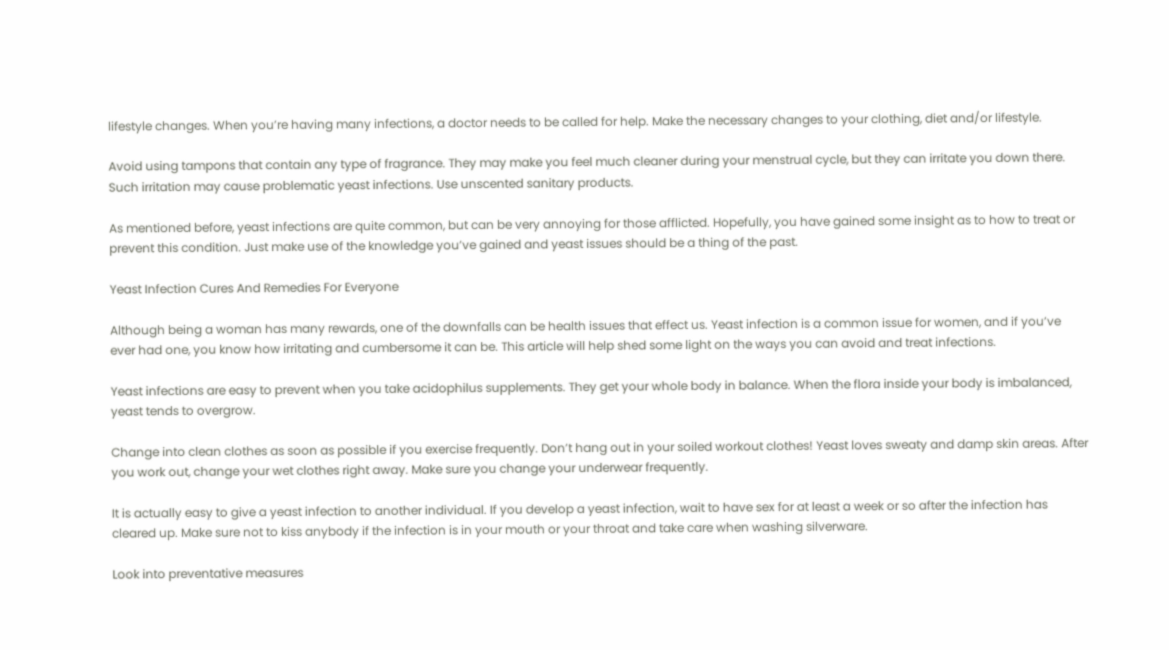lifestyle changes. When you’re having many infections, a doctor needs to be called for help. Make the necessary changes to your clothing, diet and/or lifestyle.

Avoid using tampons that contain any type of fragrance. They may make you feel much cleaner during your menstrual cycle, but they can irritate you down there. Such irritation may cause problematic yeast infections. Use unscented sanitary products.

As mentioned before, yeast infections are quite common, but can be very annoying for those afflicted. Hopefully, you have gained some insight as to how to treat or prevent this condition. Just make use of the knowledge you’ve gained and yeast issues should be a thing of the past.

Yeast Infection Cures And Remedies For Everyone

Although being a woman has many rewards, one of the downfalls can be health issues that effect us. Yeast infection is a common issue for women, and if you’ve ever had one, you know how irritating and cumbersome it can be. This article will help shed some light on the ways you can avoid and treat infections.

Yeast infections are easy to prevent when you take acidophilus supplements. They get your whole body in balance. When the flora inside your body is imbalanced, yeast tends to overgrow.

Change into clean clothes as soon as possible if you exercise frequently. Don’t hang out in your soiled workout clothes! Yeast loves sweaty and damp skin areas. After you work out, change your wet clothes right away. Make sure you change your underwear frequently.

It is actually easy to give a yeast infection to another individual. If you develop a yeast infection, wait to have sex for at least a week or so after the infection has cleared up. Make sure not to kiss anybody if the infection is in your mouth or your throat and take care when washing silverware.

Look into preventative measures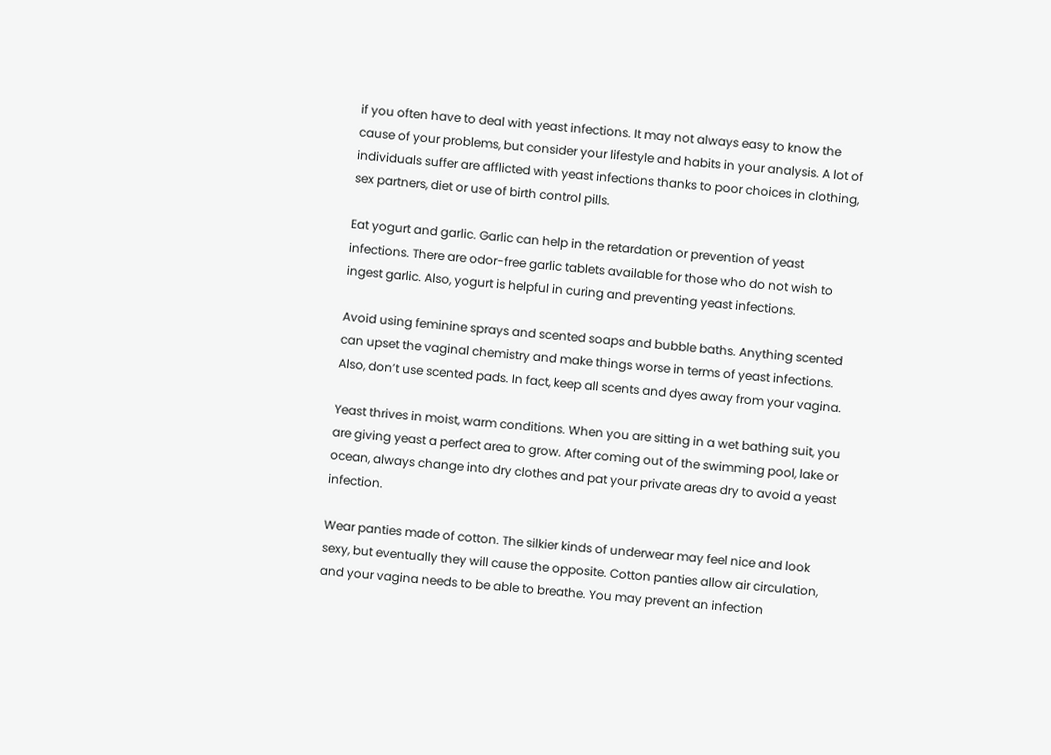if you often have to deal with yeast infections. It may not always easy to know the cause of your problems, but consider your lifestyle and habits in your analysis. A lot of individuals suffer are afflicted with yeast infections thanks to poor choices in clothing, sex partners, diet or use of birth control pills.

Eat yogurt and garlic. Garlic can help in the retardation or prevention of yeast infections. There are odor-free garlic tablets available for those who do not wish to ingest garlic. Also, yogurt is helpful in curing and preventing yeast infections.

Avoid using feminine sprays and scented soaps and bubble baths. Anything scented can upset the vaginal chemistry and make things worse in terms of yeast infections. Also, don’t use scented pads. In fact, keep all scents and dyes away from your vagina.

Yeast thrives in moist, warm conditions. When you are sitting in a wet bathing suit, you are giving yeast a perfect area to grow. After coming out of the swimming pool, lake or ocean, always change into dry clothes and pat your private areas dry to avoid a yeast infection.

Wear panties made of cotton. The silkier kinds of underwear may feel nice and look sexy, but eventually they will cause the opposite. Cotton panties allow air circulation, and your vagina needs to be able to breathe. You may prevent an infection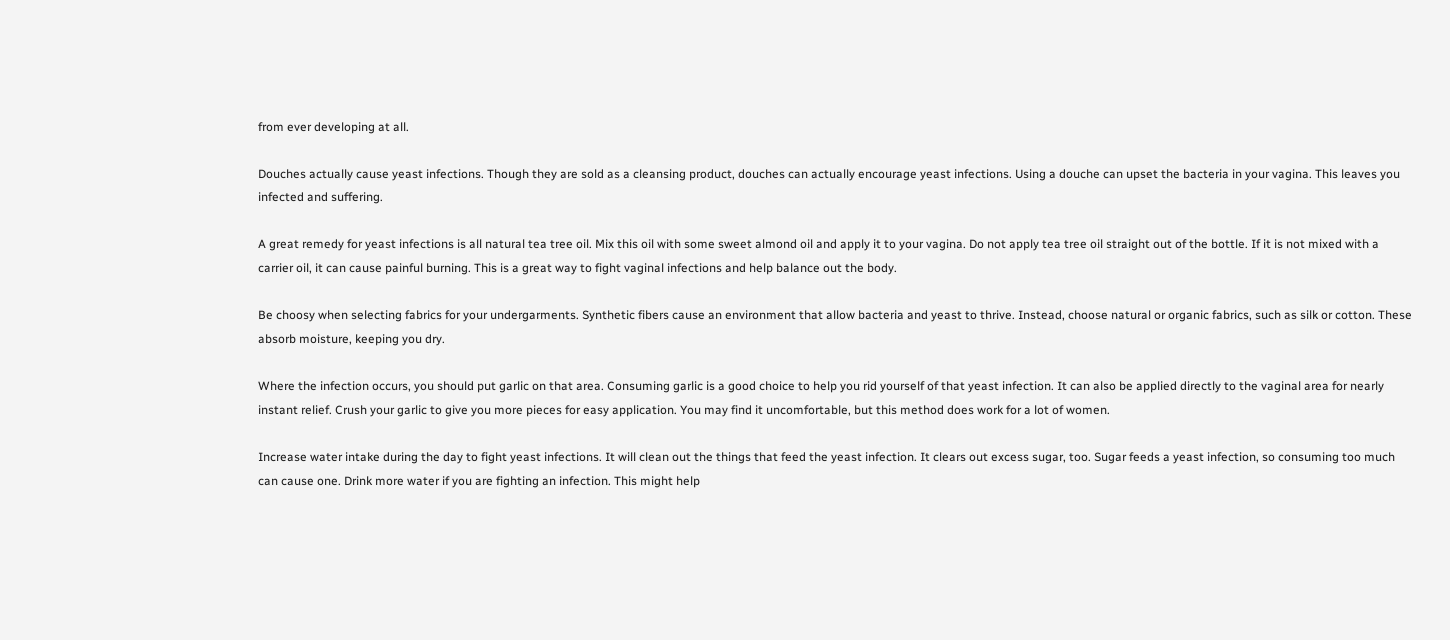from ever developing at all.

Douches actually cause yeast infections. Though they are sold as a cleansing product, douches can actually encourage yeast infections. Using a douche can upset the bacteria in your vagina. This leaves you infected and suffering.

A great remedy for yeast infections is all natural tea tree oil. Mix this oil with some sweet almond oil and apply it to your vagina. Do not apply tea tree oil straight out of the bottle. If it is not mixed with a carrier oil, it can cause painful burning. This is a great way to fight vaginal infections and help balance out the body.

Be choosy when selecting fabrics for your undergarments. Synthetic fibers cause an environment that allow bacteria and yeast to thrive. Instead, choose natural or organic fabrics, such as silk or cotton. These absorb moisture, keeping you dry.

Where the infection occurs, you should put garlic on that area. Consuming garlic is a good choice to help you rid yourself of that yeast infection. It can also be applied directly to the vaginal area for nearly instant relief. Crush your garlic to give you more pieces for easy application. You may find it uncomfortable, but this method does work for a lot of women.

Increase water intake during the day to fight yeast infections. It will clean out the things that feed the yeast infection. It clears out excess sugar, too. Sugar feeds a yeast infection, so consuming too much can cause one. Drink more water if you are fighting an infection. This might help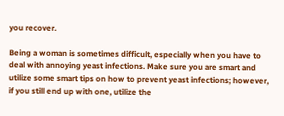you recover.

Being a woman is sometimes difficult, especially when you have to deal with annoying yeast infections. Make sure you are smart and utilize some smart tips on how to prevent yeast infections; however, if you still end up with one, utilize the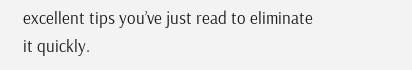excellent tips you’ve just read to eliminate it quickly.